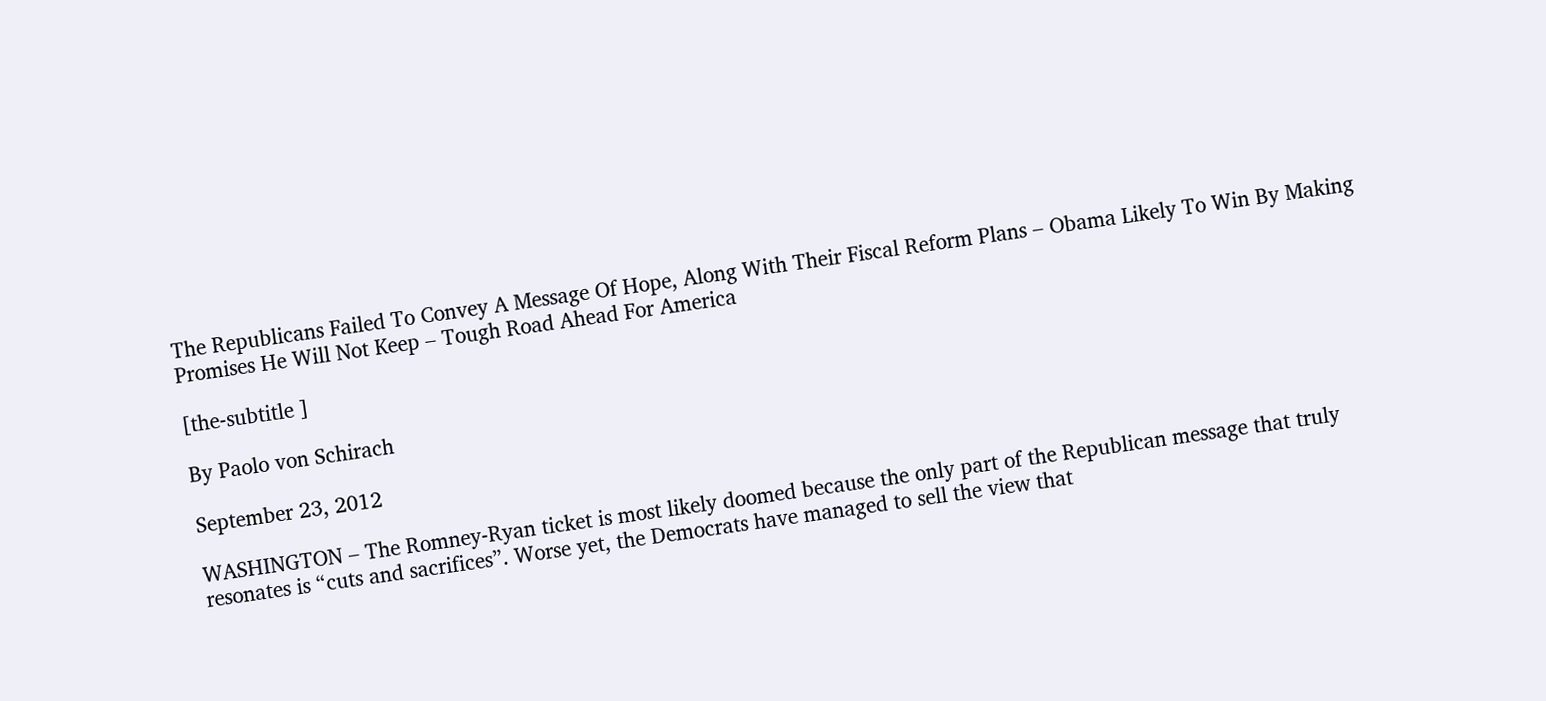The Republicans Failed To Convey A Message Of Hope, Along With Their Fiscal Reform Plans – Obama Likely To Win By Making Promises He Will Not Keep – Tough Road Ahead For America

[the-subtitle ]

By Paolo von Schirach

September 23, 2012

WASHINGTON – The Romney-Ryan ticket is most likely doomed because the only part of the Republican message that truly resonates is “cuts and sacrifices”. Worse yet, the Democrats have managed to sell the view that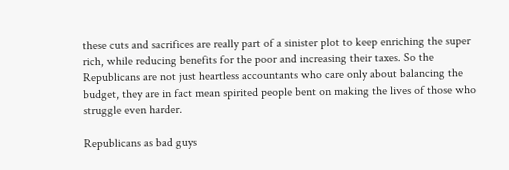these cuts and sacrifices are really part of a sinister plot to keep enriching the super rich, while reducing benefits for the poor and increasing their taxes. So the Republicans are not just heartless accountants who care only about balancing the budget, they are in fact mean spirited people bent on making the lives of those who struggle even harder.

Republicans as bad guys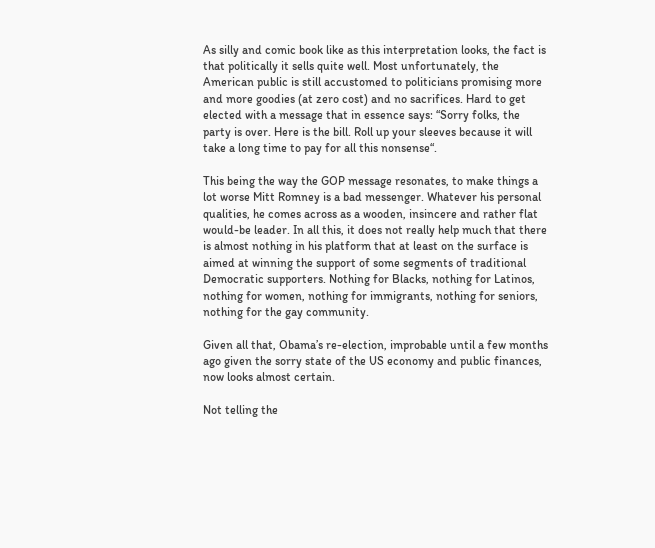As silly and comic book like as this interpretation looks, the fact is that politically it sells quite well. Most unfortunately, the American public is still accustomed to politicians promising more and more goodies (at zero cost) and no sacrifices. Hard to get elected with a message that in essence says: “Sorry folks, the party is over. Here is the bill. Roll up your sleeves because it will take a long time to pay for all this nonsense“.

This being the way the GOP message resonates, to make things a lot worse Mitt Romney is a bad messenger. Whatever his personal qualities, he comes across as a wooden, insincere and rather flat would-be leader. In all this, it does not really help much that there is almost nothing in his platform that at least on the surface is aimed at winning the support of some segments of traditional Democratic supporters. Nothing for Blacks, nothing for Latinos, nothing for women, nothing for immigrants, nothing for seniors, nothing for the gay community.

Given all that, Obama’s re-election, improbable until a few months ago given the sorry state of the US economy and public finances, now looks almost certain.

Not telling the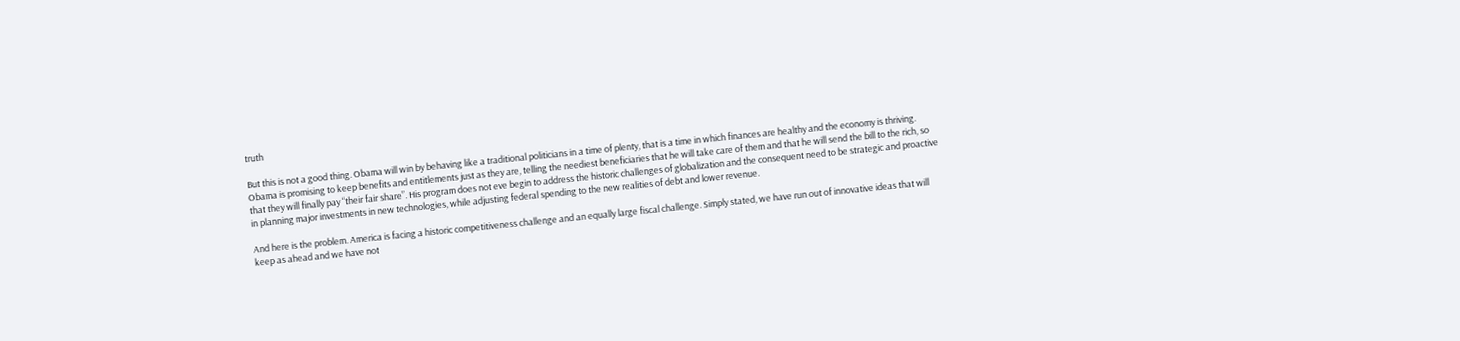truth

But this is not a good thing. Obama will win by behaving like a traditional politicians in a time of plenty, that is a time in which finances are healthy and the economy is thriving. Obama is promising to keep benefits and entitlements just as they are, telling the neediest beneficiaries that he will take care of them and that he will send the bill to the rich, so that they will finally pay “their fair share”. His program does not eve begin to address the historic challenges of globalization and the consequent need to be strategic and proactive in planning major investments in new technologies, while adjusting federal spending to the new realities of debt and lower revenue.

And here is the problem. America is facing a historic competitiveness challenge and an equally large fiscal challenge. Simply stated, we have run out of innovative ideas that will keep as ahead and we have not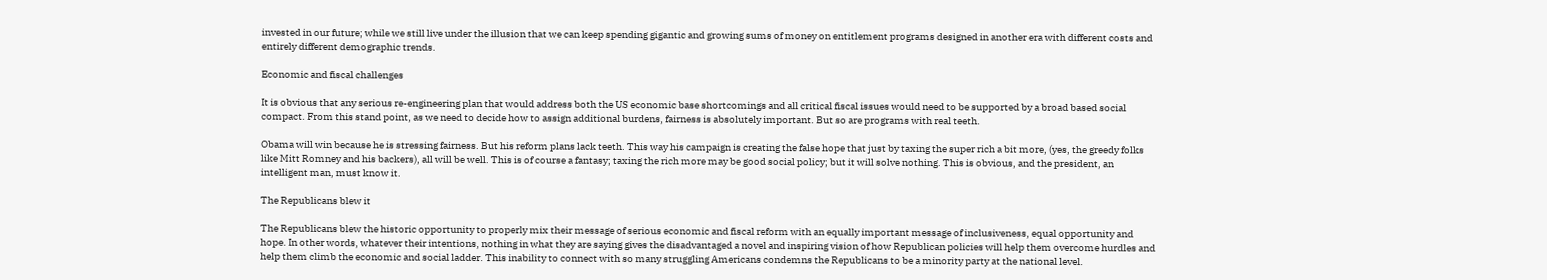invested in our future; while we still live under the illusion that we can keep spending gigantic and growing sums of money on entitlement programs designed in another era with different costs and entirely different demographic trends.

Economic and fiscal challenges

It is obvious that any serious re-engineering plan that would address both the US economic base shortcomings and all critical fiscal issues would need to be supported by a broad based social compact. From this stand point, as we need to decide how to assign additional burdens, fairness is absolutely important. But so are programs with real teeth.

Obama will win because he is stressing fairness. But his reform plans lack teeth. This way his campaign is creating the false hope that just by taxing the super rich a bit more, (yes, the greedy folks like Mitt Romney and his backers), all will be well. This is of course a fantasy; taxing the rich more may be good social policy; but it will solve nothing. This is obvious, and the president, an intelligent man, must know it.

The Republicans blew it

The Republicans blew the historic opportunity to properly mix their message of serious economic and fiscal reform with an equally important message of inclusiveness, equal opportunity and hope. In other words, whatever their intentions, nothing in what they are saying gives the disadvantaged a novel and inspiring vision of how Republican policies will help them overcome hurdles and help them climb the economic and social ladder. This inability to connect with so many struggling Americans condemns the Republicans to be a minority party at the national level.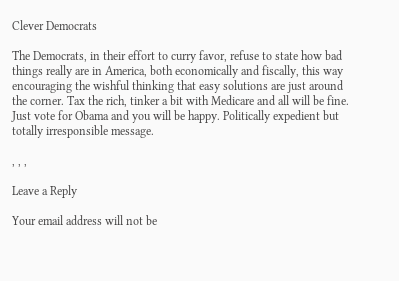Clever Democrats

The Democrats, in their effort to curry favor, refuse to state how bad things really are in America, both economically and fiscally, this way encouraging the wishful thinking that easy solutions are just around the corner. Tax the rich, tinker a bit with Medicare and all will be fine. Just vote for Obama and you will be happy. Politically expedient but totally irresponsible message.

, , ,

Leave a Reply

Your email address will not be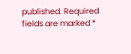published. Required fields are marked *